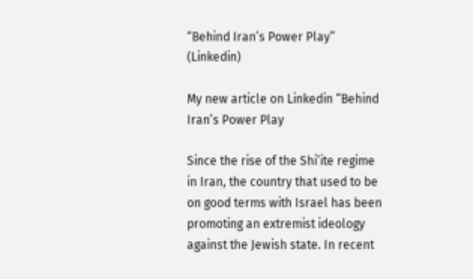“Behind Iran’s Power Play” (Linkedin)

My new article on Linkedin “Behind Iran’s Power Play

Since the rise of the Shi’ite regime in Iran, the country that used to be on good terms with Israel has been promoting an extremist ideology against the Jewish state. In recent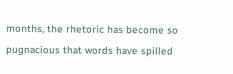months, the rhetoric has become so pugnacious that words have spilled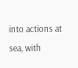into actions at sea, with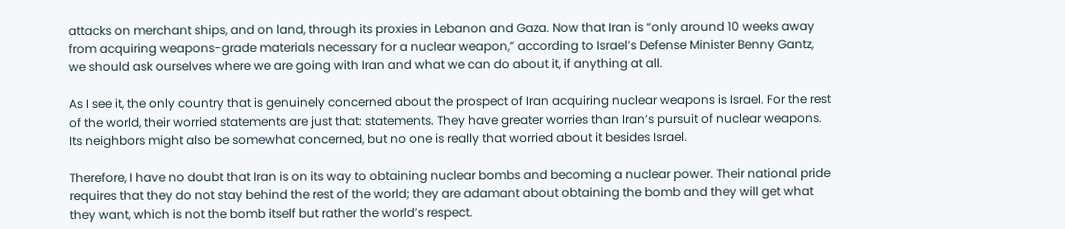attacks on merchant ships, and on land, through its proxies in Lebanon and Gaza. Now that Iran is “only around 10 weeks away from acquiring weapons-grade materials necessary for a nuclear weapon,” according to Israel’s Defense Minister Benny Gantz, we should ask ourselves where we are going with Iran and what we can do about it, if anything at all.

As I see it, the only country that is genuinely concerned about the prospect of Iran acquiring nuclear weapons is Israel. For the rest of the world, their worried statements are just that: statements. They have greater worries than Iran’s pursuit of nuclear weapons. Its neighbors might also be somewhat concerned, but no one is really that worried about it besides Israel.

Therefore, I have no doubt that Iran is on its way to obtaining nuclear bombs and becoming a nuclear power. Their national pride requires that they do not stay behind the rest of the world; they are adamant about obtaining the bomb and they will get what they want, which is not the bomb itself but rather the world’s respect.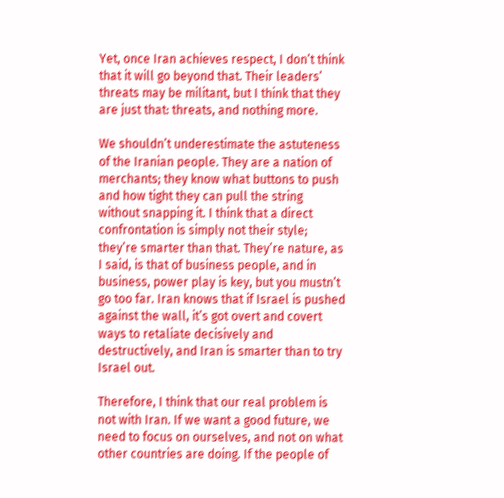Yet, once Iran achieves respect, I don’t think that it will go beyond that. Their leaders’ threats may be militant, but I think that they are just that: threats, and nothing more.

We shouldn’t underestimate the astuteness of the Iranian people. They are a nation of merchants; they know what buttons to push and how tight they can pull the string without snapping it. I think that a direct confrontation is simply not their style; they’re smarter than that. They’re nature, as I said, is that of business people, and in business, power play is key, but you mustn’t go too far. Iran knows that if Israel is pushed against the wall, it’s got overt and covert ways to retaliate decisively and destructively, and Iran is smarter than to try Israel out.

Therefore, I think that our real problem is not with Iran. If we want a good future, we need to focus on ourselves, and not on what other countries are doing. If the people of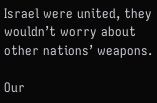Israel were united, they wouldn’t worry about other nations’ weapons.

Our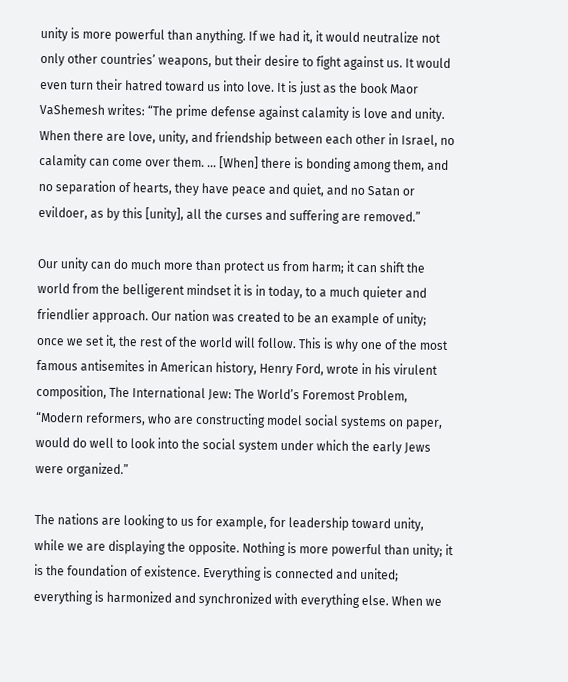unity is more powerful than anything. If we had it, it would neutralize not only other countries’ weapons, but their desire to fight against us. It would even turn their hatred toward us into love. It is just as the book Maor VaShemesh writes: “The prime defense against calamity is love and unity. When there are love, unity, and friendship between each other in Israel, no calamity can come over them. … [When] there is bonding among them, and no separation of hearts, they have peace and quiet, and no Satan or evildoer, as by this [unity], all the curses and suffering are removed.”

Our unity can do much more than protect us from harm; it can shift the world from the belligerent mindset it is in today, to a much quieter and friendlier approach. Our nation was created to be an example of unity; once we set it, the rest of the world will follow. This is why one of the most famous antisemites in American history, Henry Ford, wrote in his virulent composition, The International Jew: The World’s Foremost Problem, “Modern reformers, who are constructing model social systems on paper, would do well to look into the social system under which the early Jews were organized.”

The nations are looking to us for example, for leadership toward unity, while we are displaying the opposite. Nothing is more powerful than unity; it is the foundation of existence. Everything is connected and united; everything is harmonized and synchronized with everything else. When we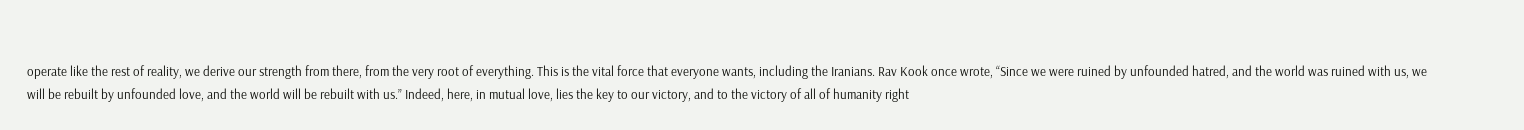operate like the rest of reality, we derive our strength from there, from the very root of everything. This is the vital force that everyone wants, including the Iranians. Rav Kook once wrote, “Since we were ruined by unfounded hatred, and the world was ruined with us, we will be rebuilt by unfounded love, and the world will be rebuilt with us.” Indeed, here, in mutual love, lies the key to our victory, and to the victory of all of humanity right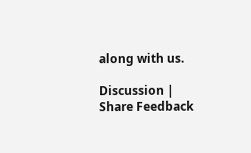along with us.

Discussion | Share Feedback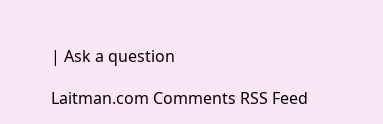| Ask a question

Laitman.com Comments RSS Feed